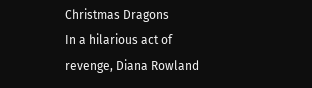Christmas Dragons
In a hilarious act of revenge, Diana Rowland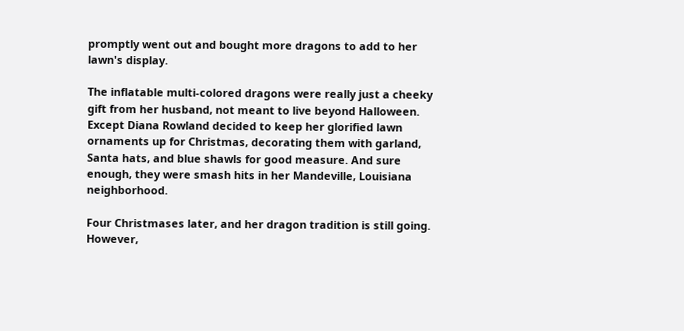promptly went out and bought more dragons to add to her lawn's display.

The inflatable multi-colored dragons were really just a cheeky gift from her husband, not meant to live beyond Halloween. Except Diana Rowland decided to keep her glorified lawn ornaments up for Christmas, decorating them with garland, Santa hats, and blue shawls for good measure. And sure enough, they were smash hits in her Mandeville, Louisiana neighborhood.

Four Christmases later, and her dragon tradition is still going. However,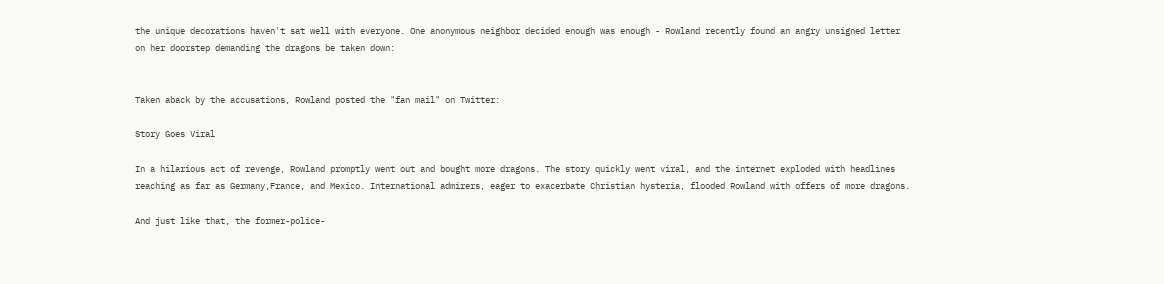the unique decorations haven't sat well with everyone. One anonymous neighbor decided enough was enough - Rowland recently found an angry unsigned letter on her doorstep demanding the dragons be taken down:


Taken aback by the accusations, Rowland posted the "fan mail" on Twitter:

Story Goes Viral

In a hilarious act of revenge, Rowland promptly went out and bought more dragons. The story quickly went viral, and the internet exploded with headlines reaching as far as Germany,France, and Mexico. International admirers, eager to exacerbate Christian hysteria, flooded Rowland with offers of more dragons.

And just like that, the former-police-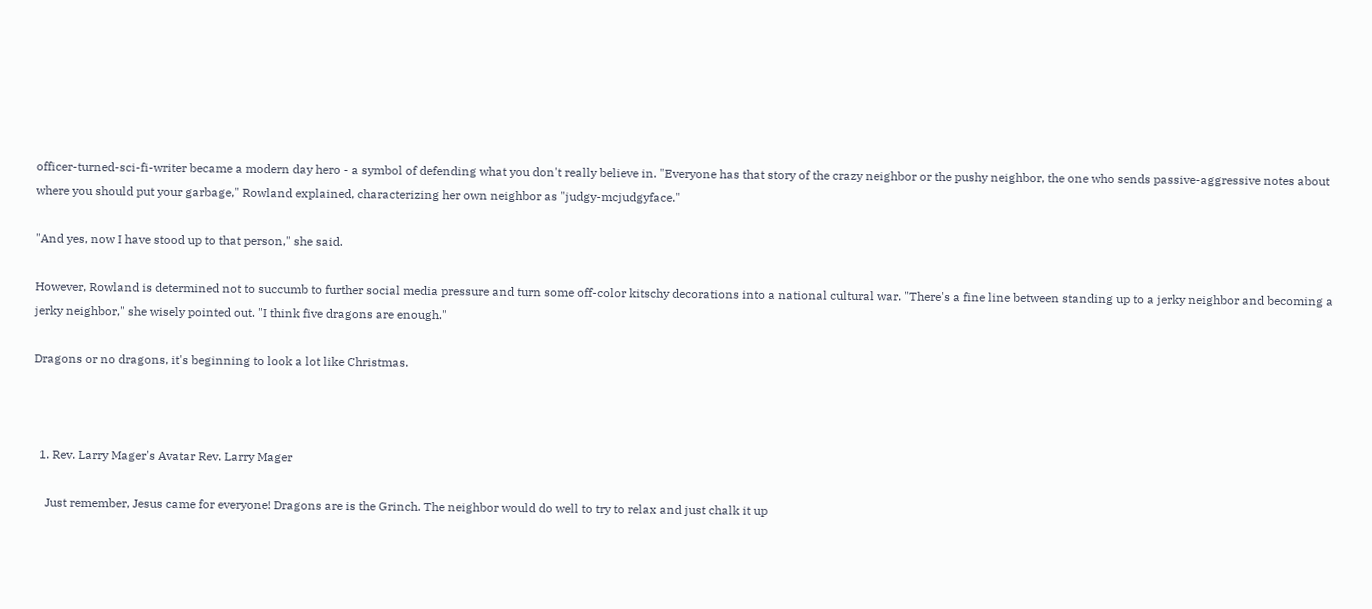officer-turned-sci-fi-writer became a modern day hero - a symbol of defending what you don't really believe in. "Everyone has that story of the crazy neighbor or the pushy neighbor, the one who sends passive-aggressive notes about where you should put your garbage," Rowland explained, characterizing her own neighbor as "judgy-mcjudgyface."

"And yes, now I have stood up to that person," she said.

However, Rowland is determined not to succumb to further social media pressure and turn some off-color kitschy decorations into a national cultural war. "There's a fine line between standing up to a jerky neighbor and becoming a jerky neighbor," she wisely pointed out. "I think five dragons are enough."

Dragons or no dragons, it's beginning to look a lot like Christmas.



  1. Rev. Larry Mager's Avatar Rev. Larry Mager

    Just remember, Jesus came for everyone! Dragons are is the Grinch. The neighbor would do well to try to relax and just chalk it up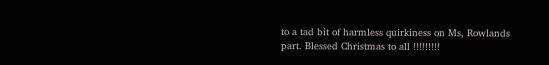to a tad bit of harmless quirkiness on Ms, Rowlands part. Blessed Christmas to all !!!!!!!!!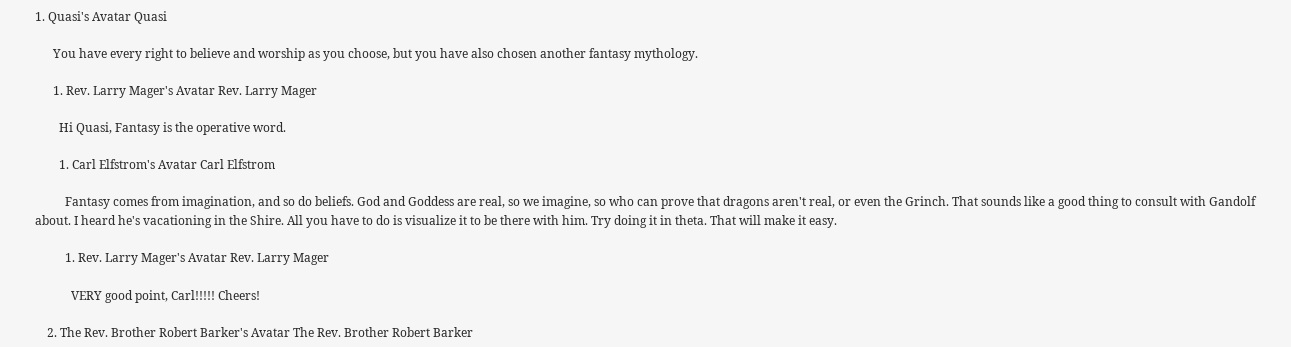1. Quasi's Avatar Quasi

      You have every right to believe and worship as you choose, but you have also chosen another fantasy mythology.

      1. Rev. Larry Mager's Avatar Rev. Larry Mager

        Hi Quasi, Fantasy is the operative word.

        1. Carl Elfstrom's Avatar Carl Elfstrom

          Fantasy comes from imagination, and so do beliefs. God and Goddess are real, so we imagine, so who can prove that dragons aren't real, or even the Grinch. That sounds like a good thing to consult with Gandolf about. I heard he's vacationing in the Shire. All you have to do is visualize it to be there with him. Try doing it in theta. That will make it easy.

          1. Rev. Larry Mager's Avatar Rev. Larry Mager

            VERY good point, Carl!!!!! Cheers!

    2. The Rev. Brother Robert Barker's Avatar The Rev. Brother Robert Barker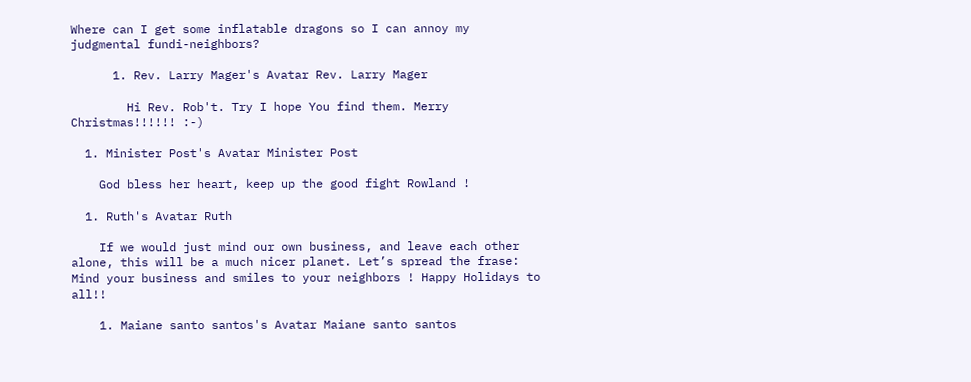Where can I get some inflatable dragons so I can annoy my judgmental fundi-neighbors?

      1. Rev. Larry Mager's Avatar Rev. Larry Mager

        Hi Rev. Rob't. Try I hope You find them. Merry Christmas!!!!!! :-)

  1. Minister Post's Avatar Minister Post

    God bless her heart, keep up the good fight Rowland !

  1. Ruth's Avatar Ruth

    If we would just mind our own business, and leave each other alone, this will be a much nicer planet. Let’s spread the frase: Mind your business and smiles to your neighbors ! Happy Holidays to all!!

    1. Maiane santo santos's Avatar Maiane santo santos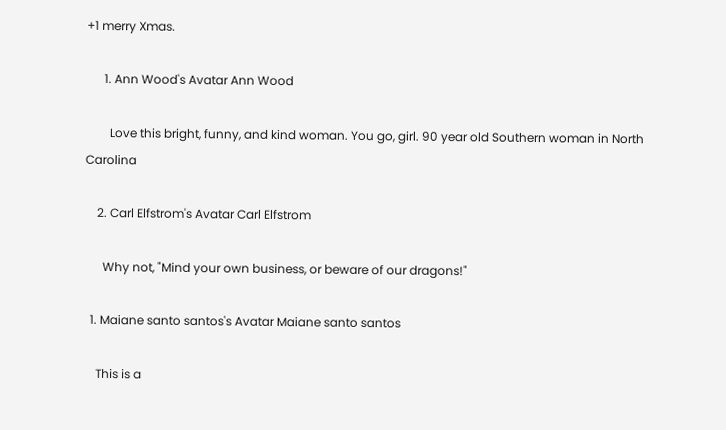+1 merry Xmas.

      1. Ann Wood's Avatar Ann Wood

        Love this bright, funny, and kind woman. You go, girl. 90 year old Southern woman in North Carolina

    2. Carl Elfstrom's Avatar Carl Elfstrom

      Why not, "Mind your own business, or beware of our dragons!"

  1. Maiane santo santos's Avatar Maiane santo santos

    This is a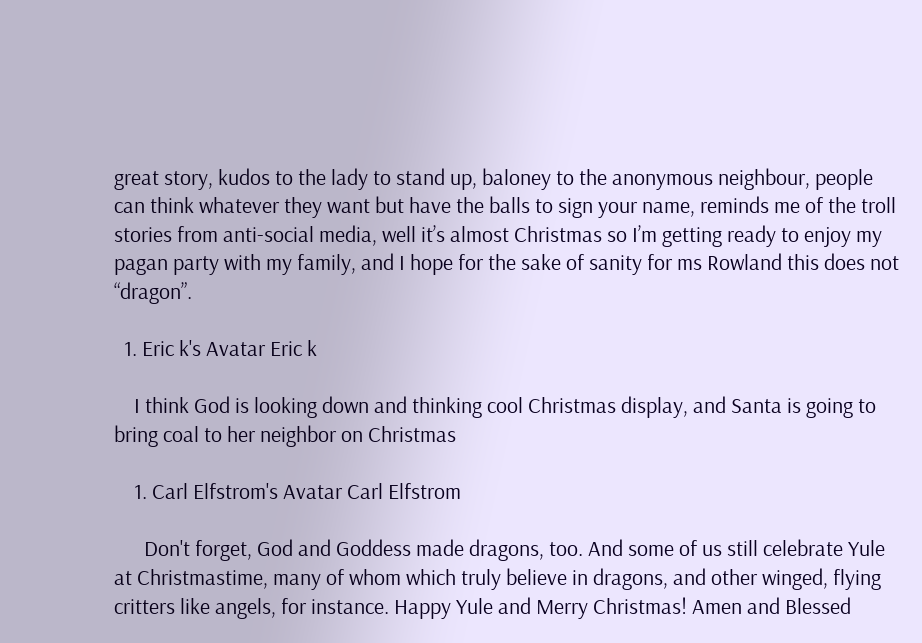great story, kudos to the lady to stand up, baloney to the anonymous neighbour, people can think whatever they want but have the balls to sign your name, reminds me of the troll stories from anti-social media, well it’s almost Christmas so I’m getting ready to enjoy my pagan party with my family, and I hope for the sake of sanity for ms Rowland this does not “dragon”.

  1. Eric k's Avatar Eric k

    I think God is looking down and thinking cool Christmas display, and Santa is going to bring coal to her neighbor on Christmas

    1. Carl Elfstrom's Avatar Carl Elfstrom

      Don't forget, God and Goddess made dragons, too. And some of us still celebrate Yule at Christmastime, many of whom which truly believe in dragons, and other winged, flying critters like angels, for instance. Happy Yule and Merry Christmas! Amen and Blessed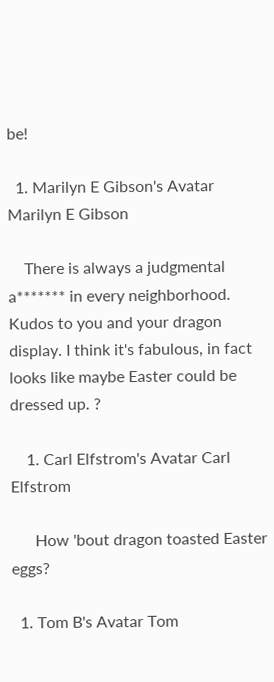be!

  1. Marilyn E Gibson's Avatar Marilyn E Gibson

    There is always a judgmental a******* in every neighborhood. Kudos to you and your dragon display. I think it's fabulous, in fact looks like maybe Easter could be dressed up. ?

    1. Carl Elfstrom's Avatar Carl Elfstrom

      How 'bout dragon toasted Easter eggs?

  1. Tom B's Avatar Tom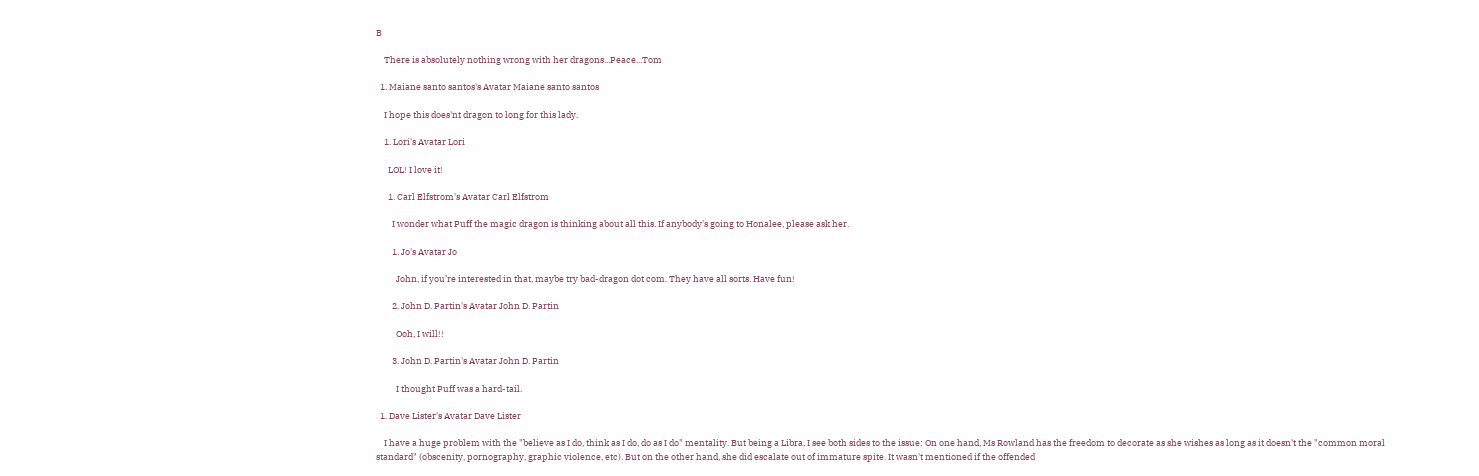B

    There is absolutely nothing wrong with her dragons...Peace...Tom

  1. Maiane santo santos's Avatar Maiane santo santos

    I hope this does'nt dragon to long for this lady.

    1. Lori's Avatar Lori

      LOL! I love it!

      1. Carl Elfstrom's Avatar Carl Elfstrom

        I wonder what Puff the magic dragon is thinking about all this. If anybody's going to Honalee, please ask her.

        1. Jo's Avatar Jo

          John, if you’re interested in that, maybe try bad-dragon dot com. They have all sorts. Have fun!

        2. John D. Partin's Avatar John D. Partin

          Ooh, I will!!

        3. John D. Partin's Avatar John D. Partin

          I thought Puff was a hard-tail.

  1. Dave Lister's Avatar Dave Lister

    I have a huge problem with the "believe as I do, think as I do, do as I do" mentality. But being a Libra, I see both sides to the issue: On one hand, Ms Rowland has the freedom to decorate as she wishes as long as it doesn't the "common moral standard" (obscenity, pornography, graphic violence, etc). But on the other hand, she did escalate out of immature spite. It wasn't mentioned if the offended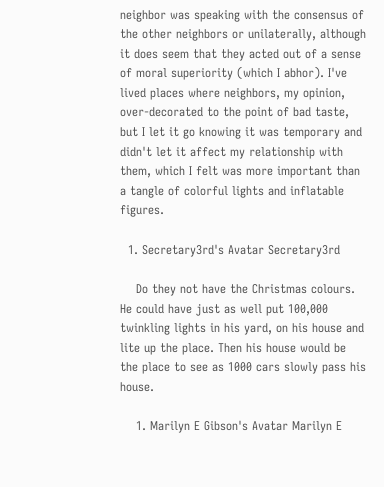neighbor was speaking with the consensus of the other neighbors or unilaterally, although it does seem that they acted out of a sense of moral superiority (which I abhor). I've lived places where neighbors, my opinion, over-decorated to the point of bad taste, but I let it go knowing it was temporary and didn't let it affect my relationship with them, which I felt was more important than a tangle of colorful lights and inflatable figures.

  1. Secretary3rd's Avatar Secretary3rd

    Do they not have the Christmas colours. He could have just as well put 100,000 twinkling lights in his yard, on his house and lite up the place. Then his house would be the place to see as 1000 cars slowly pass his house.

    1. Marilyn E Gibson's Avatar Marilyn E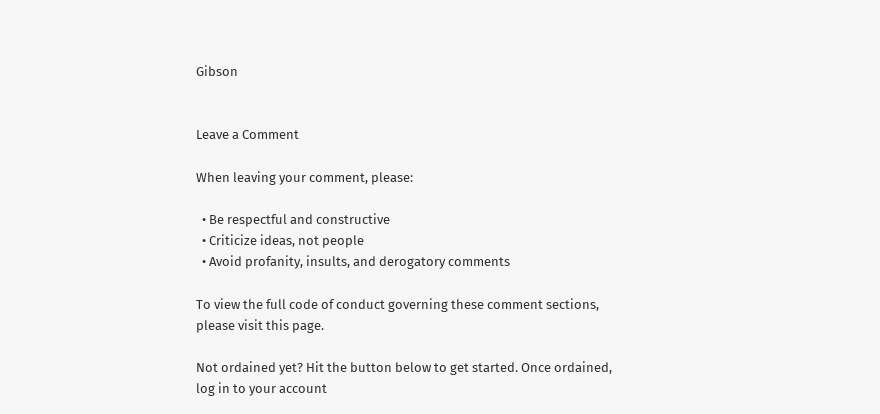Gibson


Leave a Comment

When leaving your comment, please:

  • Be respectful and constructive
  • Criticize ideas, not people
  • Avoid profanity, insults, and derogatory comments

To view the full code of conduct governing these comment sections, please visit this page.

Not ordained yet? Hit the button below to get started. Once ordained, log in to your account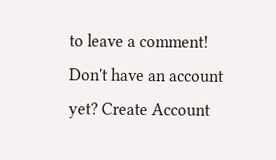to leave a comment!
Don't have an account yet? Create Account